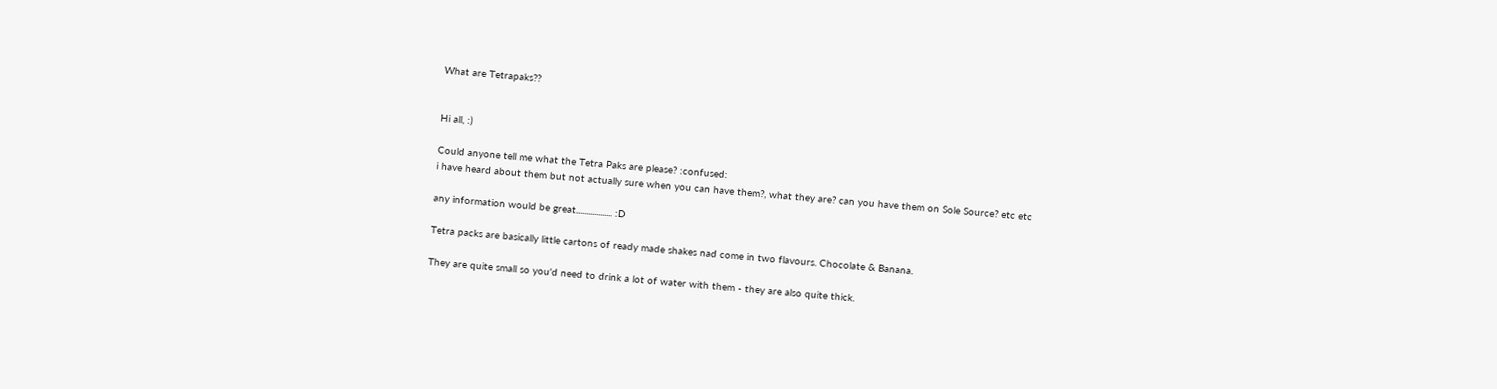What are Tetrapaks??


Hi all, :)

Could anyone tell me what the Tetra Paks are please? :confused:
i have heard about them but not actually sure when you can have them?, what they are? can you have them on Sole Source? etc etc

any information would be great.................. :D

Tetra packs are basically little cartons of ready made shakes nad come in two flavours. Chocolate & Banana.

They are quite small so you'd need to drink a lot of water with them - they are also quite thick.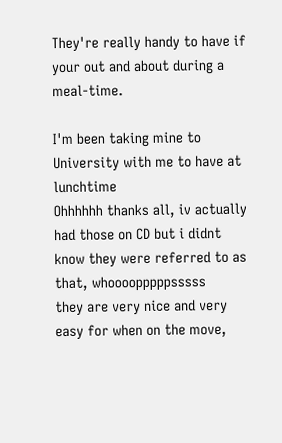They're really handy to have if your out and about during a meal-time.

I'm been taking mine to University with me to have at lunchtime
Ohhhhhh thanks all, iv actually had those on CD but i didnt know they were referred to as that, whoooopppppsssss
they are very nice and very easy for when on the move,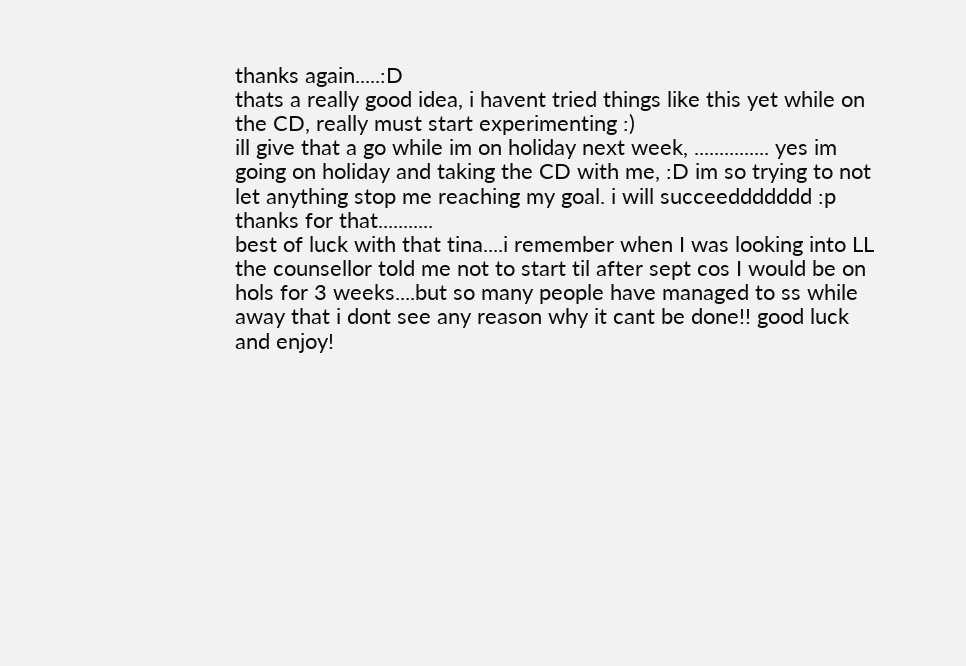thanks again.....:D
thats a really good idea, i havent tried things like this yet while on the CD, really must start experimenting :)
ill give that a go while im on holiday next week, ............... yes im going on holiday and taking the CD with me, :D im so trying to not let anything stop me reaching my goal. i will succeeddddddd :p
thanks for that...........
best of luck with that tina....i remember when I was looking into LL the counsellor told me not to start til after sept cos I would be on hols for 3 weeks....but so many people have managed to ss while away that i dont see any reason why it cant be done!! good luck and enjoy!